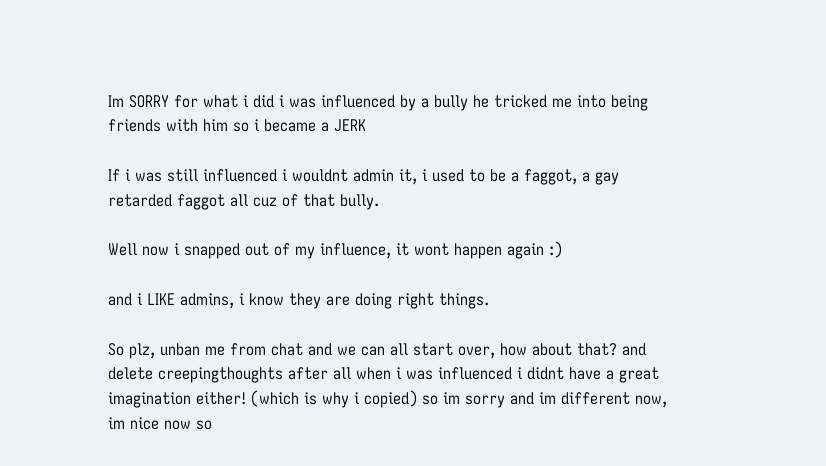Im SORRY for what i did i was influenced by a bully he tricked me into being friends with him so i became a JERK

If i was still influenced i wouldnt admin it, i used to be a faggot, a gay retarded faggot all cuz of that bully.

Well now i snapped out of my influence, it wont happen again :)

and i LIKE admins, i know they are doing right things.

So plz, unban me from chat and we can all start over, how about that? and delete creepingthoughts after all when i was influenced i didnt have a great imagination either! (which is why i copied) so im sorry and im different now, im nice now so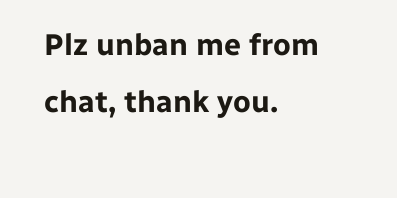Plz unban me from chat, thank you.